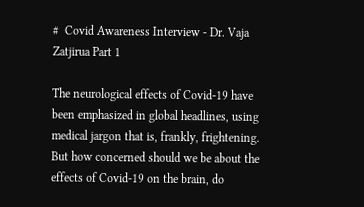#  Covid Awareness Interview - Dr. Vaja Zatjirua Part 1

The neurological effects of Covid-19 have been emphasized in global headlines, using medical jargon that is, frankly, frightening. But how concerned should we be about the effects of Covid-19 on the brain, do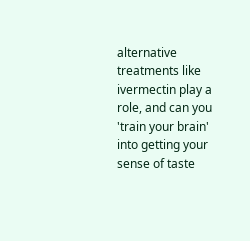alternative treatments like ivermectin play a role, and can you 'train your brain' into getting your sense of taste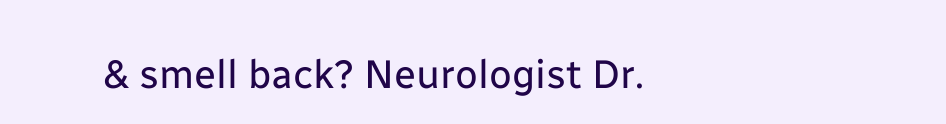& smell back? Neurologist Dr.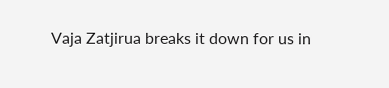Vaja Zatjirua breaks it down for us in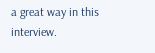a great way in this interview.